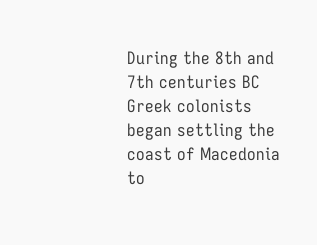During the 8th and 7th centuries BC Greek colonists began settling the coast of Macedonia to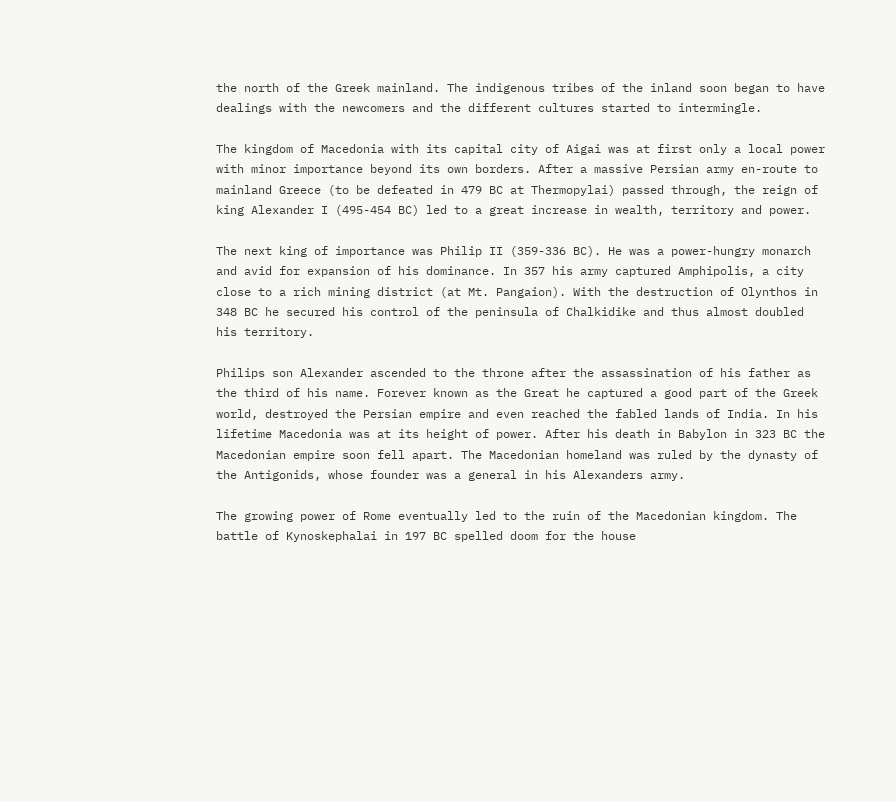the north of the Greek mainland. The indigenous tribes of the inland soon began to have dealings with the newcomers and the different cultures started to intermingle.

The kingdom of Macedonia with its capital city of Aigai was at first only a local power with minor importance beyond its own borders. After a massive Persian army en-route to mainland Greece (to be defeated in 479 BC at Thermopylai) passed through, the reign of king Alexander I (495-454 BC) led to a great increase in wealth, territory and power.

The next king of importance was Philip II (359-336 BC). He was a power-hungry monarch and avid for expansion of his dominance. In 357 his army captured Amphipolis, a city close to a rich mining district (at Mt. Pangaion). With the destruction of Olynthos in 348 BC he secured his control of the peninsula of Chalkidike and thus almost doubled his territory.

Philips son Alexander ascended to the throne after the assassination of his father as the third of his name. Forever known as the Great he captured a good part of the Greek world, destroyed the Persian empire and even reached the fabled lands of India. In his lifetime Macedonia was at its height of power. After his death in Babylon in 323 BC the Macedonian empire soon fell apart. The Macedonian homeland was ruled by the dynasty of the Antigonids, whose founder was a general in his Alexanders army.

The growing power of Rome eventually led to the ruin of the Macedonian kingdom. The battle of Kynoskephalai in 197 BC spelled doom for the house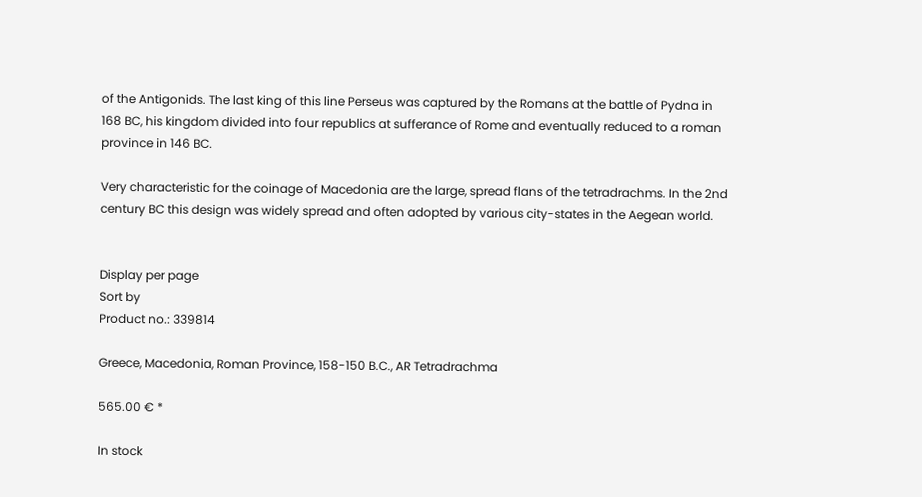of the Antigonids. The last king of this line Perseus was captured by the Romans at the battle of Pydna in 168 BC, his kingdom divided into four republics at sufferance of Rome and eventually reduced to a roman province in 146 BC.

Very characteristic for the coinage of Macedonia are the large, spread flans of the tetradrachms. In the 2nd century BC this design was widely spread and often adopted by various city-states in the Aegean world.


Display per page
Sort by
Product no.: 339814

Greece, Macedonia, Roman Province, 158-150 B.C., AR Tetradrachma

565.00 € *

In stock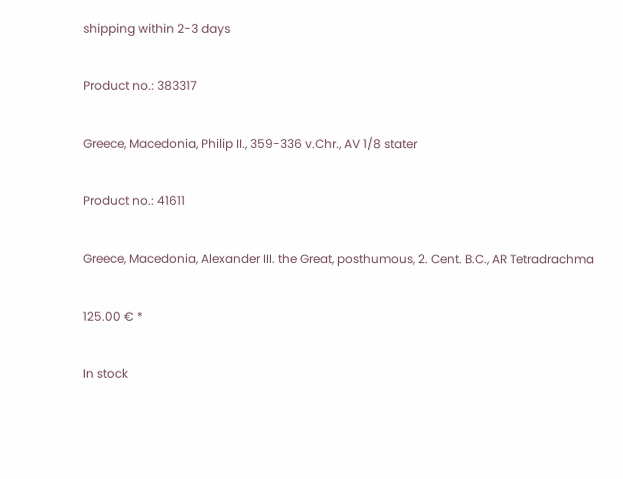shipping within 2-3 days

Product no.: 383317

Greece, Macedonia, Philip II., 359-336 v.Chr., AV 1/8 stater

Product no.: 41611

Greece, Macedonia, Alexander III. the Great, posthumous, 2. Cent. B.C., AR Tetradrachma

125.00 € *

In stock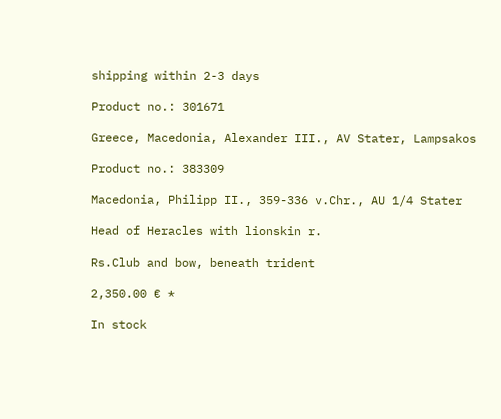shipping within 2-3 days

Product no.: 301671

Greece, Macedonia, Alexander III., AV Stater, Lampsakos

Product no.: 383309

Macedonia, Philipp II., 359-336 v.Chr., AU 1/4 Stater

Head of Heracles with lionskin r.

Rs.Club and bow, beneath trident

2,350.00 € *

In stock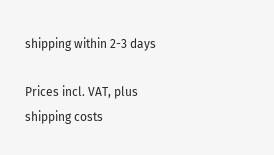shipping within 2-3 days

Prices incl. VAT, plus shipping costs